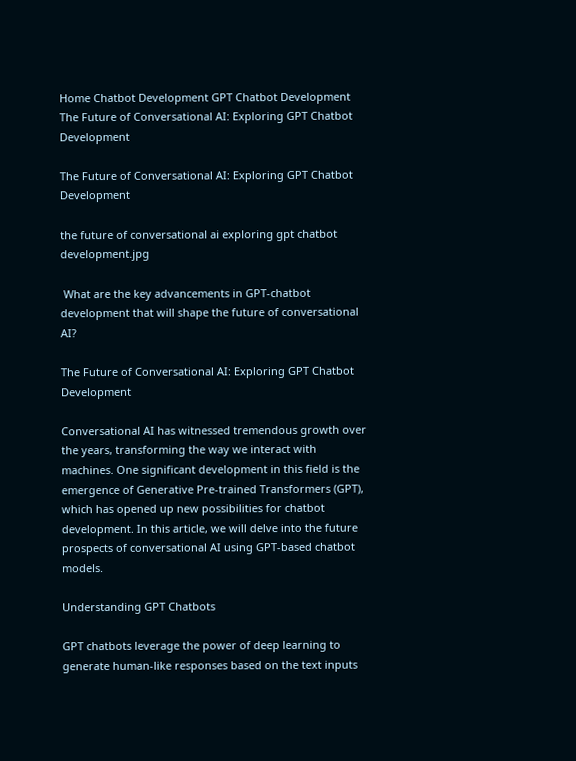Home Chatbot Development GPT Chatbot Development The Future of Conversational AI: Exploring GPT Chatbot Development

The Future of Conversational AI: Exploring GPT Chatbot Development

the future of conversational ai exploring gpt chatbot development.jpg

 What are the key advancements in GPT-chatbot development that will shape the future of conversational AI?

The Future of Conversational AI: Exploring GPT Chatbot Development

Conversational AI has witnessed tremendous growth over the years, transforming the way we interact with machines. One significant development in this field is the emergence of Generative Pre-trained Transformers (GPT), which has opened up new possibilities for chatbot development. In this article, we will delve into the future prospects of conversational AI using GPT-based chatbot models.

Understanding GPT Chatbots

GPT chatbots leverage the power of deep learning to generate human-like responses based on the text inputs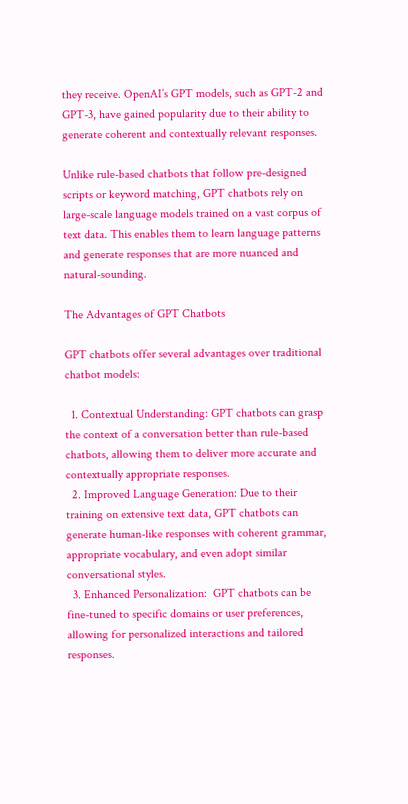they receive. OpenAI’s GPT models, such as GPT-2 and GPT-3, have gained popularity due to their ability to generate coherent and contextually relevant responses.

Unlike rule-based chatbots that follow pre-designed scripts or keyword matching, GPT chatbots rely on large-scale language models trained on a vast corpus of text data. This enables them to learn language patterns and generate responses that are more nuanced and natural-sounding.

The Advantages of GPT Chatbots

GPT chatbots offer several advantages over traditional chatbot models:

  1. Contextual Understanding: GPT chatbots can grasp the context of a conversation better than rule-based chatbots, allowing them to deliver more accurate and contextually appropriate responses.
  2. Improved Language Generation: Due to their training on extensive text data, GPT chatbots can generate human-like responses with coherent grammar, appropriate vocabulary, and even adopt similar conversational styles.
  3. Enhanced Personalization:  GPT chatbots can be fine-tuned to specific domains or user preferences, allowing for personalized interactions and tailored responses.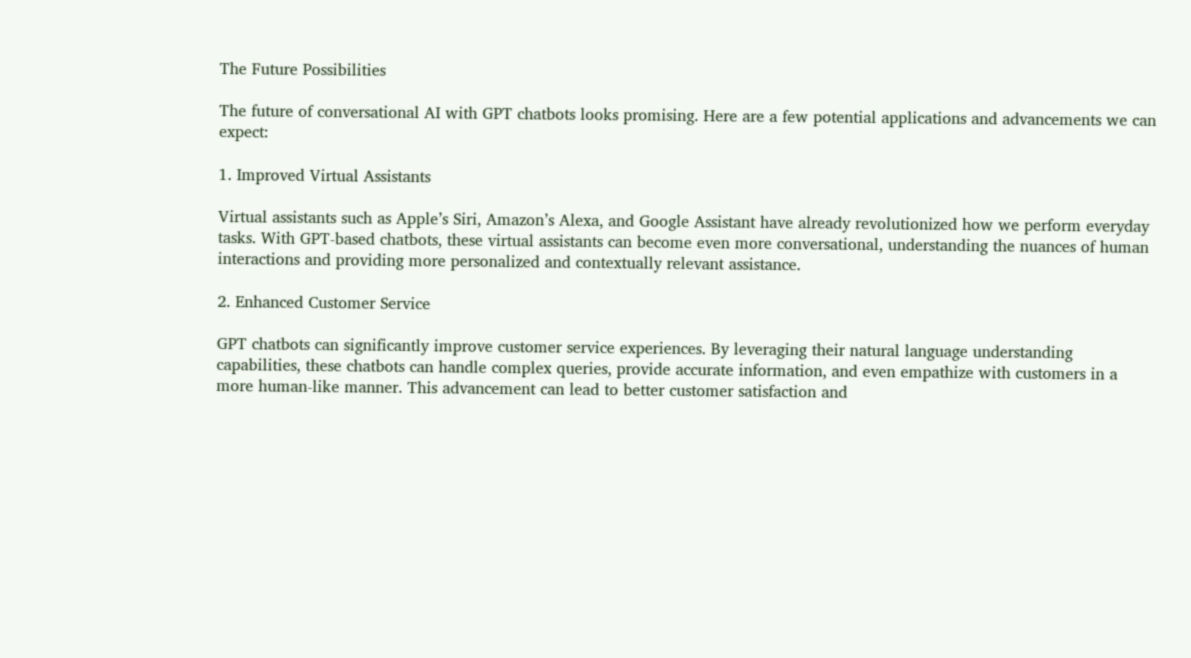The Future Possibilities

The future of conversational AI with GPT chatbots looks promising. Here are a few potential applications and advancements we can expect:

1. Improved Virtual Assistants

Virtual assistants such as Apple’s Siri, Amazon’s Alexa, and Google Assistant have already revolutionized how we perform everyday tasks. With GPT-based chatbots, these virtual assistants can become even more conversational, understanding the nuances of human interactions and providing more personalized and contextually relevant assistance.

2. Enhanced Customer Service

GPT chatbots can significantly improve customer service experiences. By leveraging their natural language understanding capabilities, these chatbots can handle complex queries, provide accurate information, and even empathize with customers in a more human-like manner. This advancement can lead to better customer satisfaction and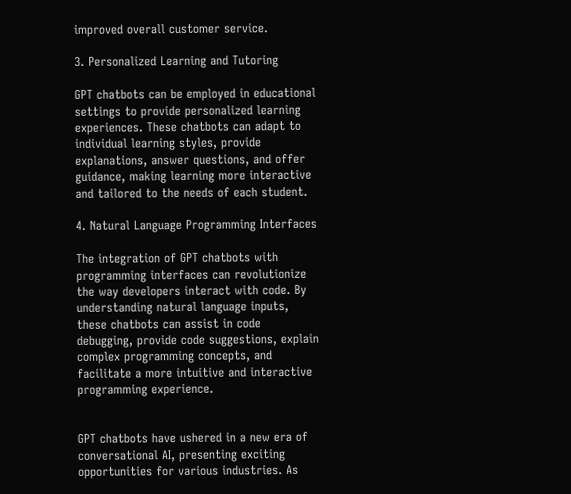improved overall customer service.

3. Personalized Learning and Tutoring

GPT chatbots can be employed in educational settings to provide personalized learning experiences. These chatbots can adapt to individual learning styles, provide explanations, answer questions, and offer guidance, making learning more interactive and tailored to the needs of each student.

4. Natural Language Programming Interfaces

The integration of GPT chatbots with programming interfaces can revolutionize the way developers interact with code. By understanding natural language inputs, these chatbots can assist in code debugging, provide code suggestions, explain complex programming concepts, and facilitate a more intuitive and interactive programming experience.


GPT chatbots have ushered in a new era of conversational AI, presenting exciting opportunities for various industries. As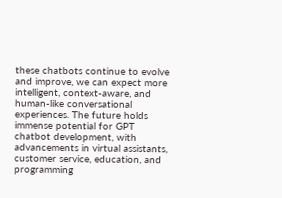these chatbots continue to evolve and improve, we can expect more intelligent, context-aware, and human-like conversational experiences. The future holds immense potential for GPT chatbot development, with advancements in virtual assistants, customer service, education, and programming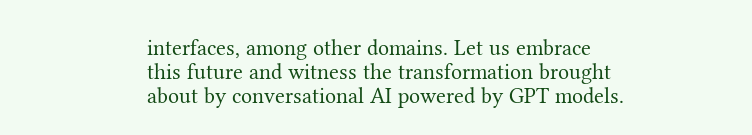interfaces, among other domains. Let us embrace this future and witness the transformation brought about by conversational AI powered by GPT models.